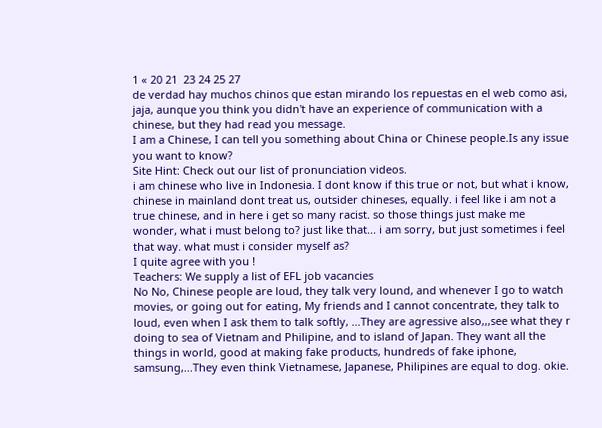1 « 20 21  23 24 25 27
de verdad hay muchos chinos que estan mirando los repuestas en el web como asi, jaja, aunque you think you didn't have an experience of communication with a chinese, but they had read you message.
I am a Chinese, I can tell you something about China or Chinese people.Is any issue you want to know?
Site Hint: Check out our list of pronunciation videos.
i am chinese who live in Indonesia. I dont know if this true or not, but what i know, chinese in mainland dont treat us, outsider chineses, equally. i feel like i am not a true chinese, and in here i get so many racist. so those things just make me wonder, what i must belong to? just like that... i am sorry, but just sometimes i feel that way. what must i consider myself as?
I quite agree with you !
Teachers: We supply a list of EFL job vacancies
No No, Chinese people are loud, they talk very lound, and whenever I go to watch movies, or going out for eating, My friends and I cannot concentrate, they talk to loud, even when I ask them to talk softly, ...They are agressive also,,,see what they r doing to sea of Vietnam and Philipine, and to island of Japan. They want all the things in world, good at making fake products, hundreds of fake iphone, samsung,...They even think Vietnamese, Japanese, Philipines are equal to dog. okie.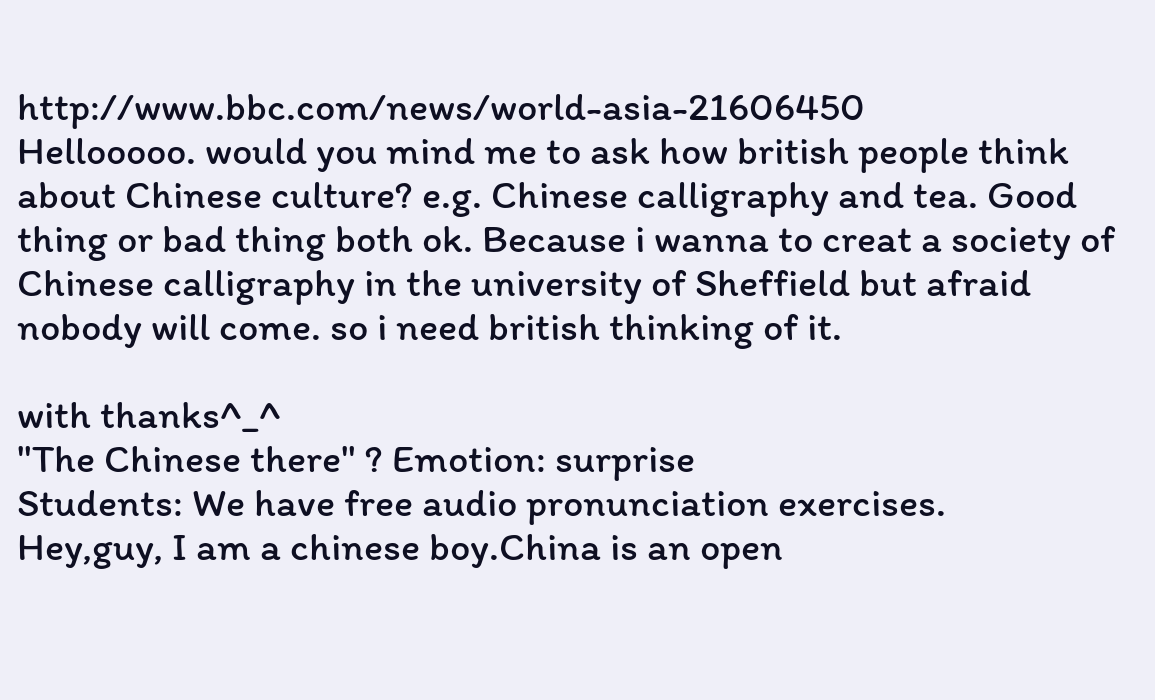http://www.bbc.com/news/world-asia-21606450
Hellooooo. would you mind me to ask how british people think about Chinese culture? e.g. Chinese calligraphy and tea. Good thing or bad thing both ok. Because i wanna to creat a society of Chinese calligraphy in the university of Sheffield but afraid nobody will come. so i need british thinking of it.

with thanks^_^
"The Chinese there" ? Emotion: surprise
Students: We have free audio pronunciation exercises.
Hey,guy, I am a chinese boy.China is an open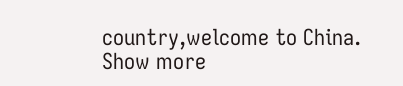country,welcome to China.
Show more